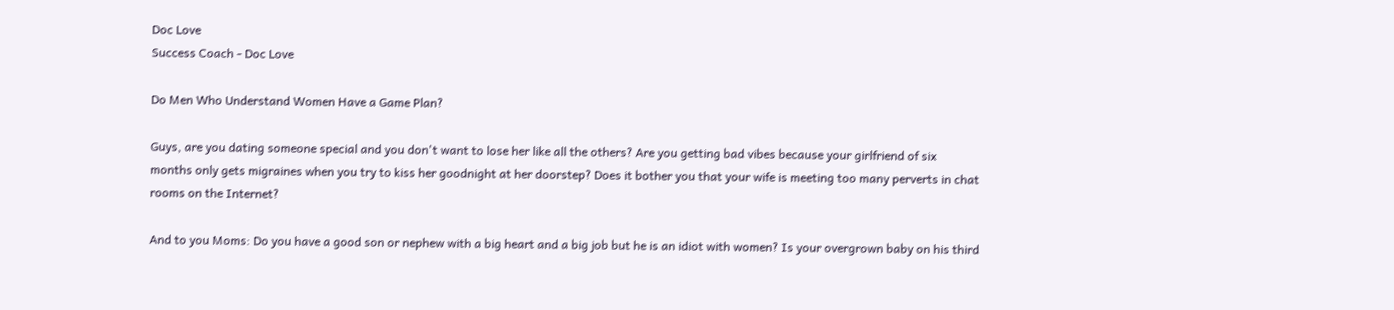Doc Love
Success Coach - Doc Love

Do Men Who Understand Women Have a Game Plan?

Guys, are you dating someone special and you don't want to lose her like all the others? Are you getting bad vibes because your girlfriend of six months only gets migraines when you try to kiss her goodnight at her doorstep? Does it bother you that your wife is meeting too many perverts in chat rooms on the Internet?

And to you Moms: Do you have a good son or nephew with a big heart and a big job but he is an idiot with women? Is your overgrown baby on his third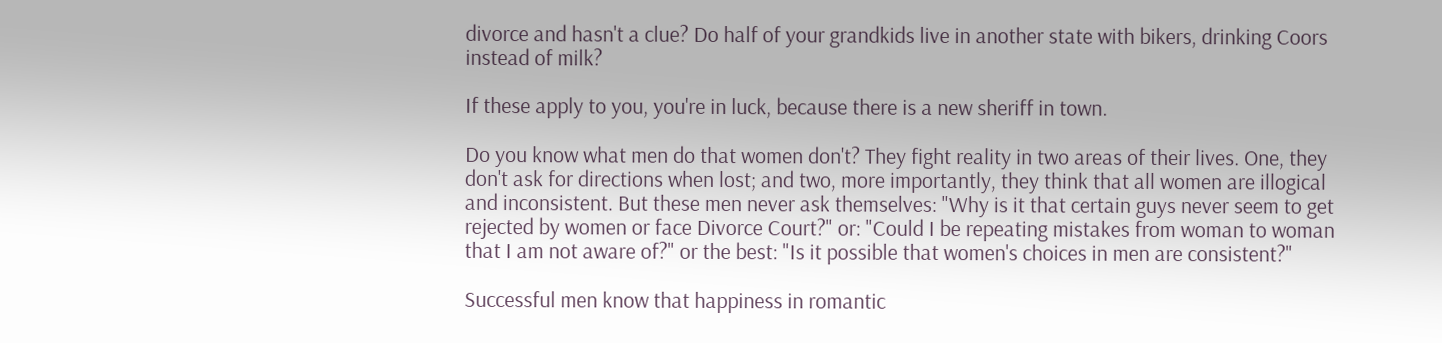divorce and hasn't a clue? Do half of your grandkids live in another state with bikers, drinking Coors instead of milk?

If these apply to you, you're in luck, because there is a new sheriff in town.

Do you know what men do that women don't? They fight reality in two areas of their lives. One, they don't ask for directions when lost; and two, more importantly, they think that all women are illogical and inconsistent. But these men never ask themselves: "Why is it that certain guys never seem to get rejected by women or face Divorce Court?" or: "Could I be repeating mistakes from woman to woman that I am not aware of?" or the best: "Is it possible that women's choices in men are consistent?"

Successful men know that happiness in romantic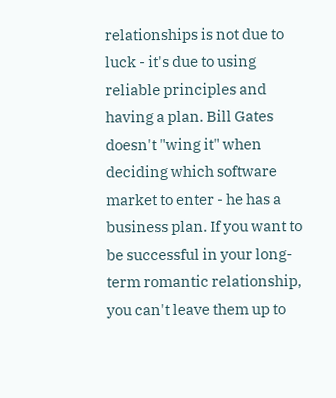relationships is not due to luck - it's due to using reliable principles and having a plan. Bill Gates doesn't "wing it" when deciding which software market to enter - he has a business plan. If you want to be successful in your long-term romantic relationship, you can't leave them up to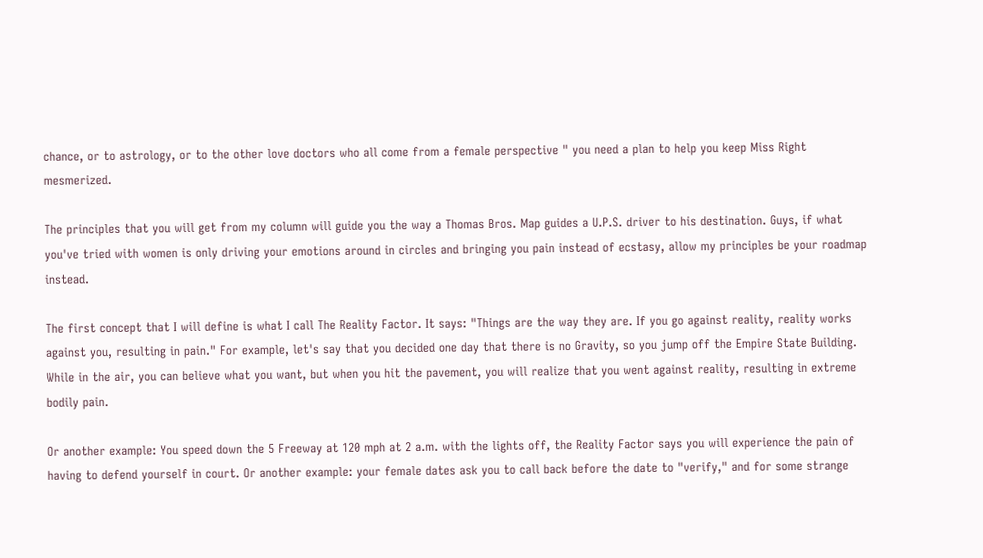chance, or to astrology, or to the other love doctors who all come from a female perspective " you need a plan to help you keep Miss Right mesmerized.

The principles that you will get from my column will guide you the way a Thomas Bros. Map guides a U.P.S. driver to his destination. Guys, if what you've tried with women is only driving your emotions around in circles and bringing you pain instead of ecstasy, allow my principles be your roadmap instead.

The first concept that I will define is what I call The Reality Factor. It says: "Things are the way they are. If you go against reality, reality works against you, resulting in pain." For example, let's say that you decided one day that there is no Gravity, so you jump off the Empire State Building. While in the air, you can believe what you want, but when you hit the pavement, you will realize that you went against reality, resulting in extreme bodily pain.

Or another example: You speed down the 5 Freeway at 120 mph at 2 a.m. with the lights off, the Reality Factor says you will experience the pain of having to defend yourself in court. Or another example: your female dates ask you to call back before the date to "verify," and for some strange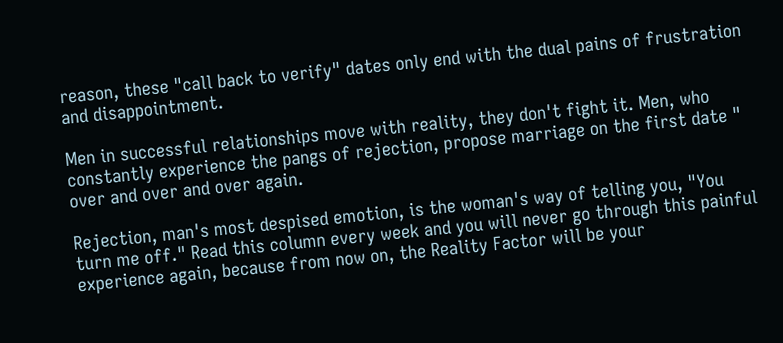reason, these "call back to verify" dates only end with the dual pains of frustration and disappointment.

Men in successful relationships move with reality, they don't fight it. Men, who constantly experience the pangs of rejection, propose marriage on the first date " over and over and over again.

Rejection, man's most despised emotion, is the woman's way of telling you, "You turn me off." Read this column every week and you will never go through this painful experience again, because from now on, the Reality Factor will be your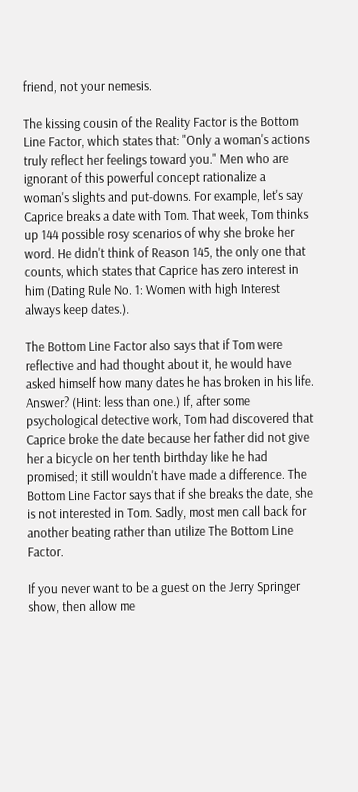friend, not your nemesis.

The kissing cousin of the Reality Factor is the Bottom Line Factor, which states that: "Only a woman's actions truly reflect her feelings toward you." Men who are ignorant of this powerful concept rationalize a woman's slights and put-downs. For example, let's say Caprice breaks a date with Tom. That week, Tom thinks up 144 possible rosy scenarios of why she broke her word. He didn't think of Reason 145, the only one that counts, which states that Caprice has zero interest in him (Dating Rule No. 1: Women with high Interest always keep dates.).

The Bottom Line Factor also says that if Tom were reflective and had thought about it, he would have asked himself how many dates he has broken in his life. Answer? (Hint: less than one.) If, after some psychological detective work, Tom had discovered that Caprice broke the date because her father did not give her a bicycle on her tenth birthday like he had promised; it still wouldn't have made a difference. The Bottom Line Factor says that if she breaks the date, she is not interested in Tom. Sadly, most men call back for another beating rather than utilize The Bottom Line Factor.

If you never want to be a guest on the Jerry Springer show, then allow me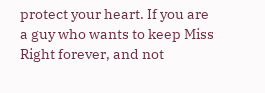protect your heart. If you are a guy who wants to keep Miss Right forever, and not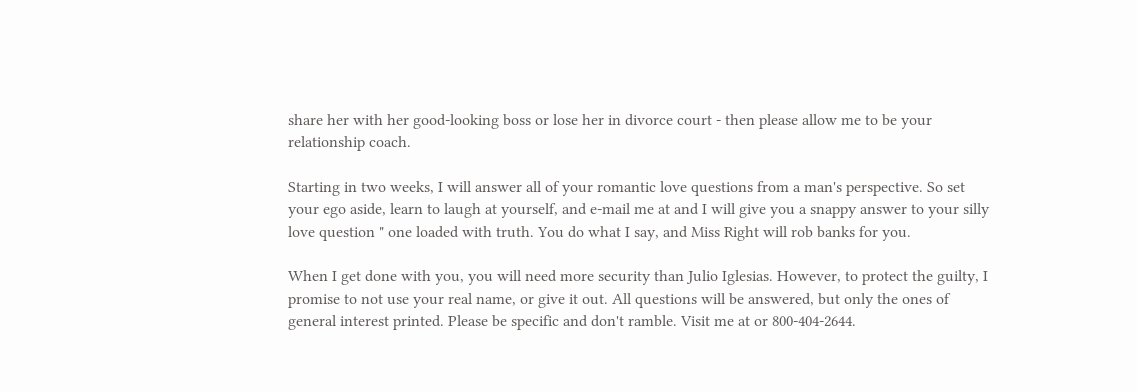share her with her good-looking boss or lose her in divorce court - then please allow me to be your relationship coach.

Starting in two weeks, I will answer all of your romantic love questions from a man's perspective. So set your ego aside, learn to laugh at yourself, and e-mail me at and I will give you a snappy answer to your silly love question " one loaded with truth. You do what I say, and Miss Right will rob banks for you.

When I get done with you, you will need more security than Julio Iglesias. However, to protect the guilty, I promise to not use your real name, or give it out. All questions will be answered, but only the ones of general interest printed. Please be specific and don't ramble. Visit me at or 800-404-2644.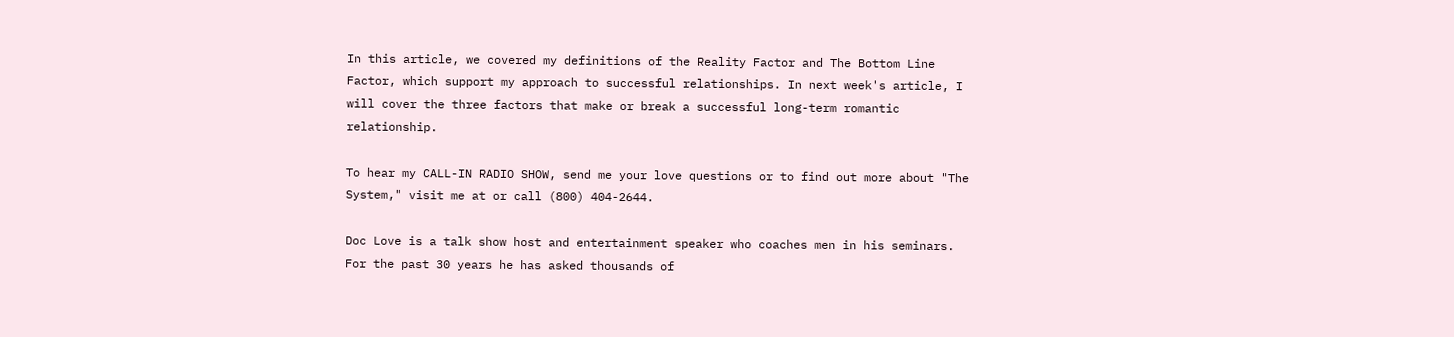In this article, we covered my definitions of the Reality Factor and The Bottom Line Factor, which support my approach to successful relationships. In next week's article, I will cover the three factors that make or break a successful long-term romantic relationship.

To hear my CALL-IN RADIO SHOW, send me your love questions or to find out more about "The System," visit me at or call (800) 404-2644.

Doc Love is a talk show host and entertainment speaker who coaches men in his seminars. For the past 30 years he has asked thousands of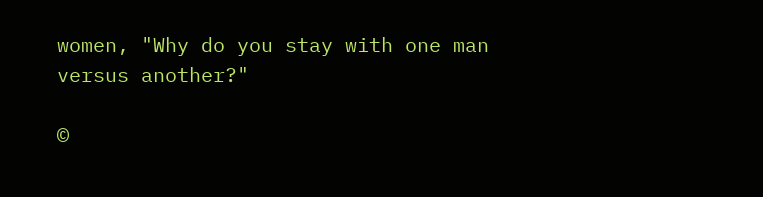women, "Why do you stay with one man versus another?"

©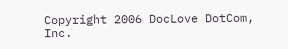Copyright 2006 DocLove DotCom, Inc.